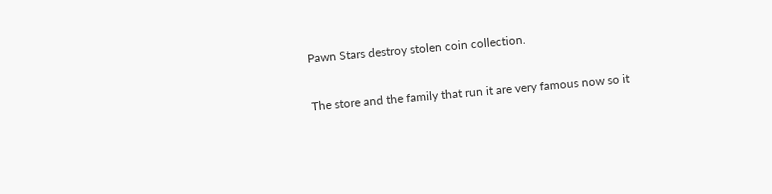Pawn Stars destroy stolen coin collection.

The store and the family that run it are very famous now so it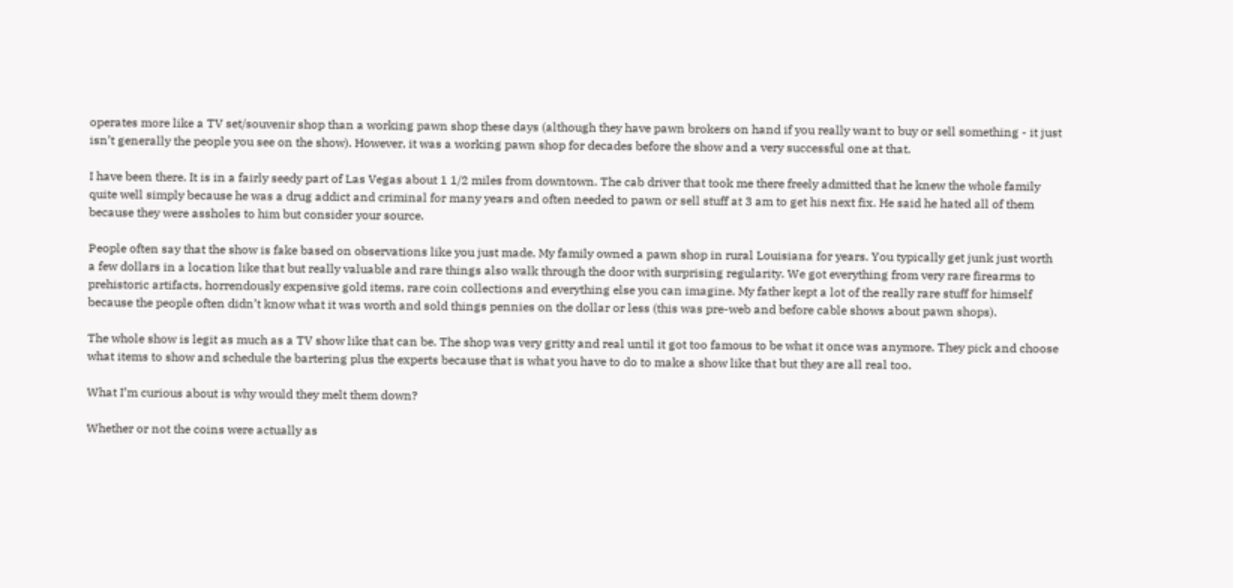operates more like a TV set/souvenir shop than a working pawn shop these days (although they have pawn brokers on hand if you really want to buy or sell something - it just isn’t generally the people you see on the show). However, it was a working pawn shop for decades before the show and a very successful one at that.

I have been there. It is in a fairly seedy part of Las Vegas about 1 1/2 miles from downtown. The cab driver that took me there freely admitted that he knew the whole family quite well simply because he was a drug addict and criminal for many years and often needed to pawn or sell stuff at 3 am to get his next fix. He said he hated all of them because they were assholes to him but consider your source.

People often say that the show is fake based on observations like you just made. My family owned a pawn shop in rural Louisiana for years. You typically get junk just worth a few dollars in a location like that but really valuable and rare things also walk through the door with surprising regularity. We got everything from very rare firearms to prehistoric artifacts, horrendously expensive gold items, rare coin collections and everything else you can imagine. My father kept a lot of the really rare stuff for himself because the people often didn’t know what it was worth and sold things pennies on the dollar or less (this was pre-web and before cable shows about pawn shops).

The whole show is legit as much as a TV show like that can be. The shop was very gritty and real until it got too famous to be what it once was anymore. They pick and choose what items to show and schedule the bartering plus the experts because that is what you have to do to make a show like that but they are all real too.

What I’m curious about is why would they melt them down?

Whether or not the coins were actually as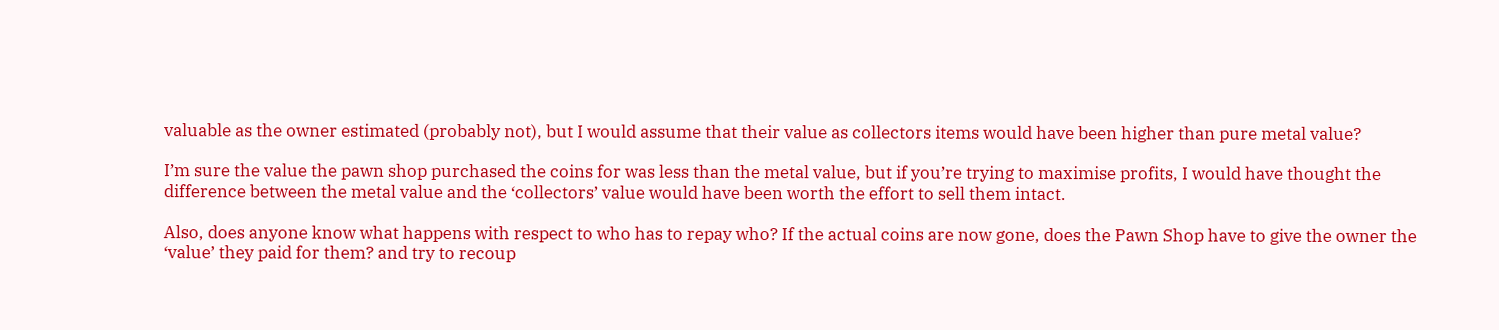valuable as the owner estimated (probably not), but I would assume that their value as collectors items would have been higher than pure metal value?

I’m sure the value the pawn shop purchased the coins for was less than the metal value, but if you’re trying to maximise profits, I would have thought the difference between the metal value and the ‘collectors’ value would have been worth the effort to sell them intact.

Also, does anyone know what happens with respect to who has to repay who? If the actual coins are now gone, does the Pawn Shop have to give the owner the ‘value’ they paid for them? and try to recoup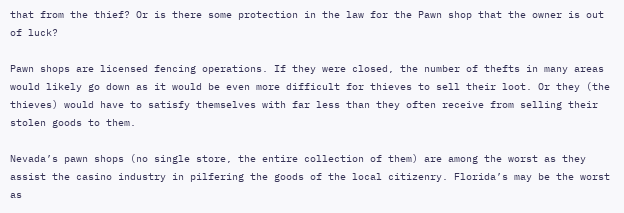that from the thief? Or is there some protection in the law for the Pawn shop that the owner is out of luck?

Pawn shops are licensed fencing operations. If they were closed, the number of thefts in many areas would likely go down as it would be even more difficult for thieves to sell their loot. Or they (the thieves) would have to satisfy themselves with far less than they often receive from selling their stolen goods to them.

Nevada’s pawn shops (no single store, the entire collection of them) are among the worst as they assist the casino industry in pilfering the goods of the local citizenry. Florida’s may be the worst as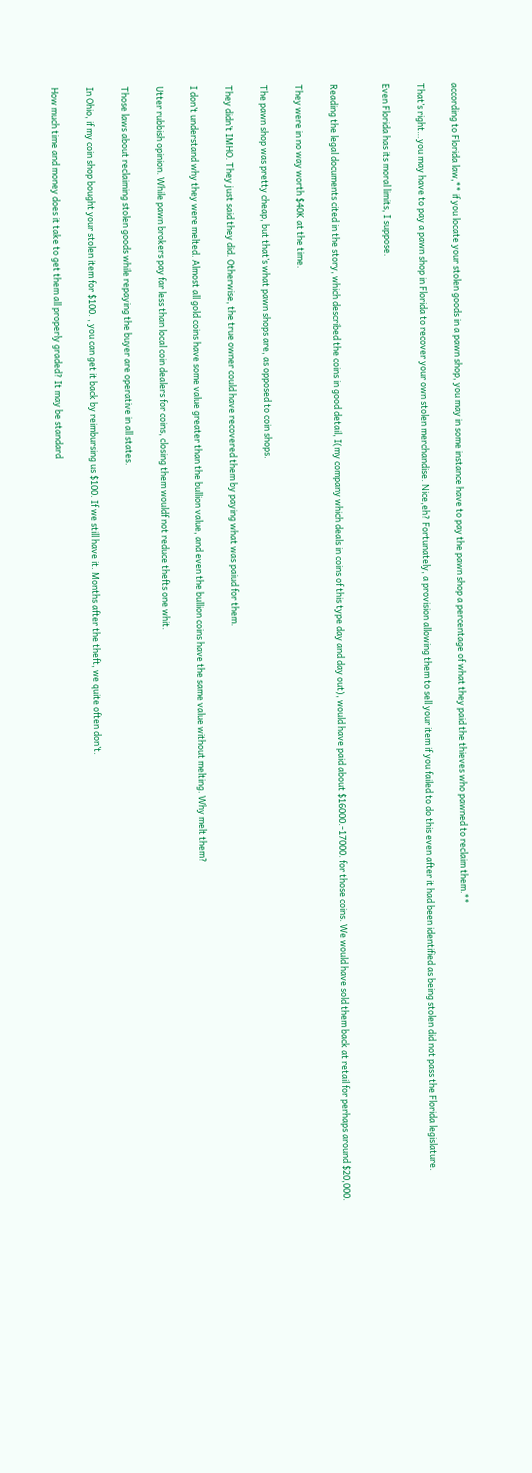according to Florida law,** if you locate your stolen goods in a pawn shop, you may in some instance have to pay the pawn shop a percentage of what they paid the thieves who pawned to reclaim them.**

That’s right…you may have to pay a pawn shop in Florida to recover your own stolen merchandise. Nice,eh? Fortunately, a provision allowing them to sell your item if you failed to do this even after it had been identified as being stolen did not pass the Florida legislature.

Even Florida has its moral limits, I suppose.


Reading the legal documents cited in the story, which described the coins in good detail, I(my company which deals in coins of this type day and day out), would have paid about $16000.-17000. for those coins. We would have sold them back at retail for perhaps around $20,000.

They were in no way worth $40K at the time.

The pawn shop was pretty cheap, but that’s what pawn shops are, as opposed to coin shops.

They didn’t IMHO. They just said they did. Otherwise, the true owner could have recovered them by paying what was paiud for them.

I don’t understand why they were melted. Almost all gold coins have some value greater than the bullion value, and even the bullion coins have the same value without melting. Why melt them?

Utter rubbish opinion. While pawn brokers pay far less than local coin dealers for coins, closing them wouldf not reduce thefts one whit.

Those laws about reclaiming stolen goods while repaying the buyer are operative in all states.

In Ohio, if my coin shop bought your stolen item for $100. , you can get it back by reimbursing us $100. If we still have it. Months after the theft, we quite often don’t.

How much time and money does it take to get them all properly graded? It may be standard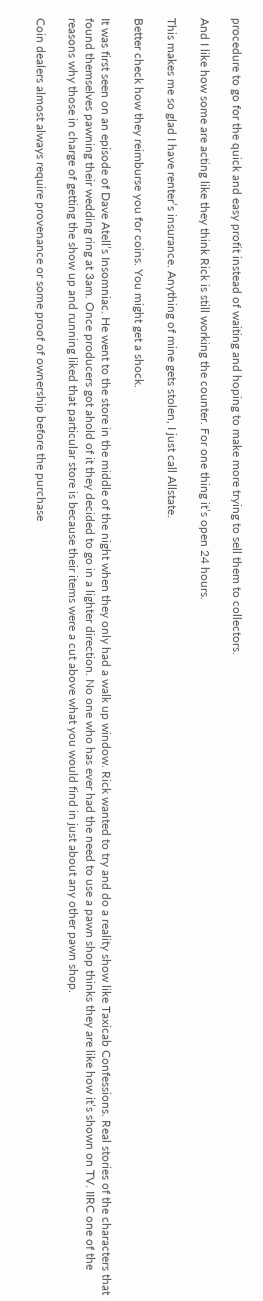procedure to go for the quick and easy profit instead of waiting and hoping to make more trying to sell them to collectors.

And I like how some are acting like they think Rick is still working the counter. For one thing it’s open 24 hours.

This makes me so glad I have renter’s insurance. Anything of mine gets stolen, I just call Allstate.

Better check how they reimburse you for coins. You might get a shock.

It was first seen on an episode of Dave Atell’s Insomniac. He went to the store in the middle of the night when they only had a walk up window. Rick wanted to try and do a reality show like Taxicab Confessions. Real stories of the characters that found themselves pawning their wedding ring at 3am. Once producers got ahold of it they decided to go in a lighter direction. No one who has ever had the need to use a pawn shop thinks they are like how it’s shown on TV. IIRC one of the reasons why those in charge of getting the show up and running liked that particular store is because their items were a cut above what you would find in just about any other pawn shop.

Coin dealers almost always require provenance or some proof of ownership before the purchase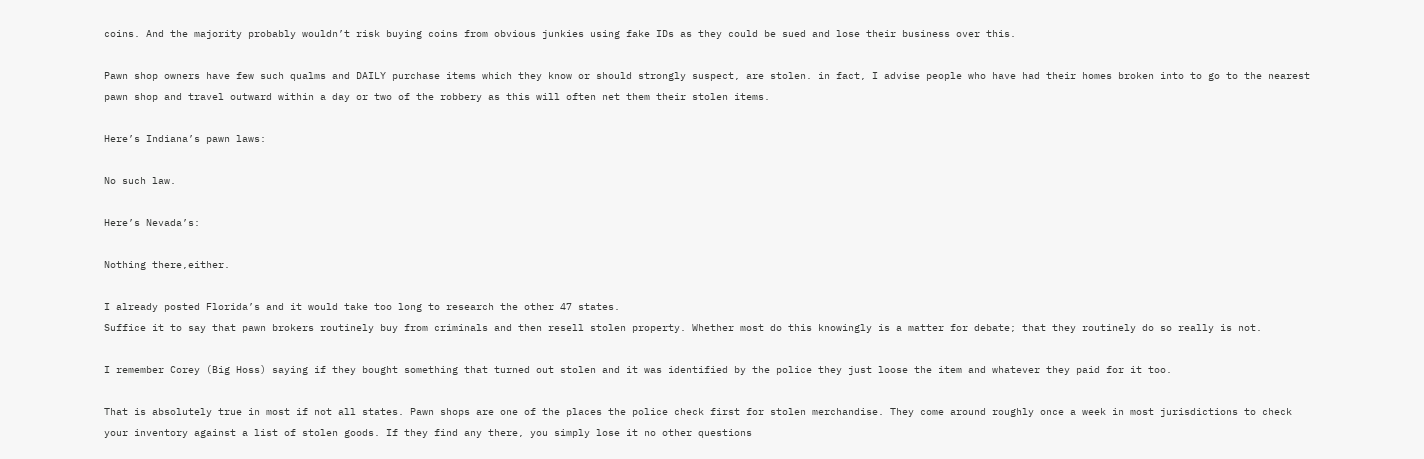coins. And the majority probably wouldn’t risk buying coins from obvious junkies using fake IDs as they could be sued and lose their business over this.

Pawn shop owners have few such qualms and DAILY purchase items which they know or should strongly suspect, are stolen. in fact, I advise people who have had their homes broken into to go to the nearest pawn shop and travel outward within a day or two of the robbery as this will often net them their stolen items.

Here’s Indiana’s pawn laws:

No such law.

Here’s Nevada’s:

Nothing there,either.

I already posted Florida’s and it would take too long to research the other 47 states.
Suffice it to say that pawn brokers routinely buy from criminals and then resell stolen property. Whether most do this knowingly is a matter for debate; that they routinely do so really is not.

I remember Corey (Big Hoss) saying if they bought something that turned out stolen and it was identified by the police they just loose the item and whatever they paid for it too.

That is absolutely true in most if not all states. Pawn shops are one of the places the police check first for stolen merchandise. They come around roughly once a week in most jurisdictions to check your inventory against a list of stolen goods. If they find any there, you simply lose it no other questions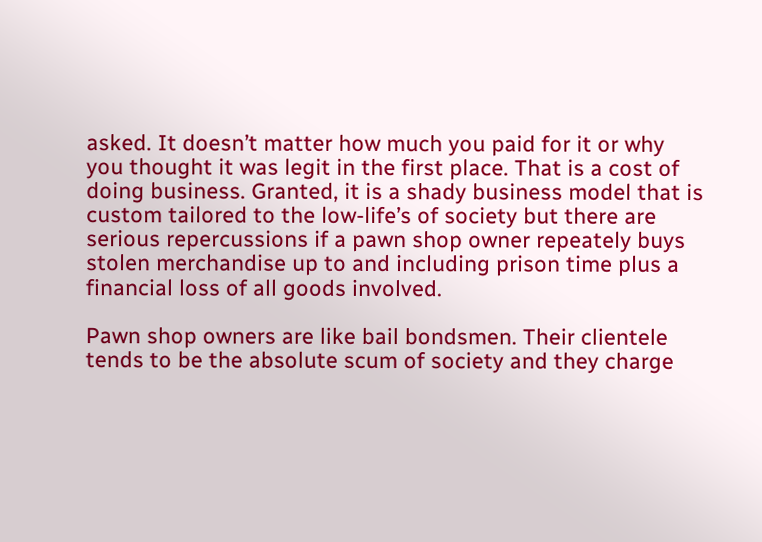asked. It doesn’t matter how much you paid for it or why you thought it was legit in the first place. That is a cost of doing business. Granted, it is a shady business model that is custom tailored to the low-life’s of society but there are serious repercussions if a pawn shop owner repeately buys stolen merchandise up to and including prison time plus a financial loss of all goods involved.

Pawn shop owners are like bail bondsmen. Their clientele tends to be the absolute scum of society and they charge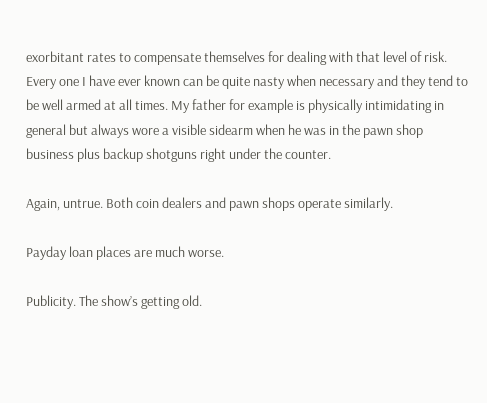exorbitant rates to compensate themselves for dealing with that level of risk. Every one I have ever known can be quite nasty when necessary and they tend to be well armed at all times. My father for example is physically intimidating in general but always wore a visible sidearm when he was in the pawn shop business plus backup shotguns right under the counter.

Again, untrue. Both coin dealers and pawn shops operate similarly.

Payday loan places are much worse.

Publicity. The show’s getting old.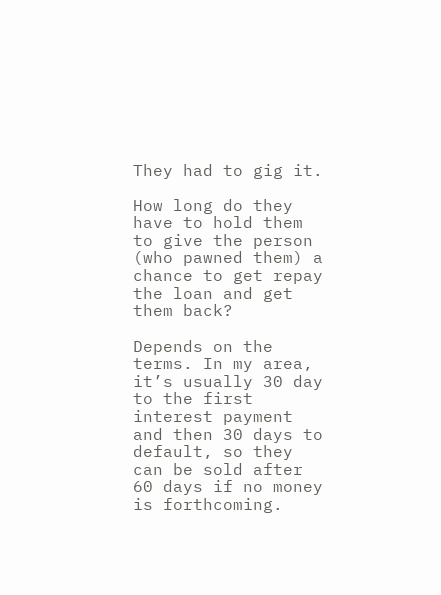They had to gig it.

How long do they have to hold them to give the person (who pawned them) a chance to get repay the loan and get them back?

Depends on the terms. In my area, it’s usually 30 day to the first interest payment and then 30 days to default, so they can be sold after 60 days if no money is forthcoming.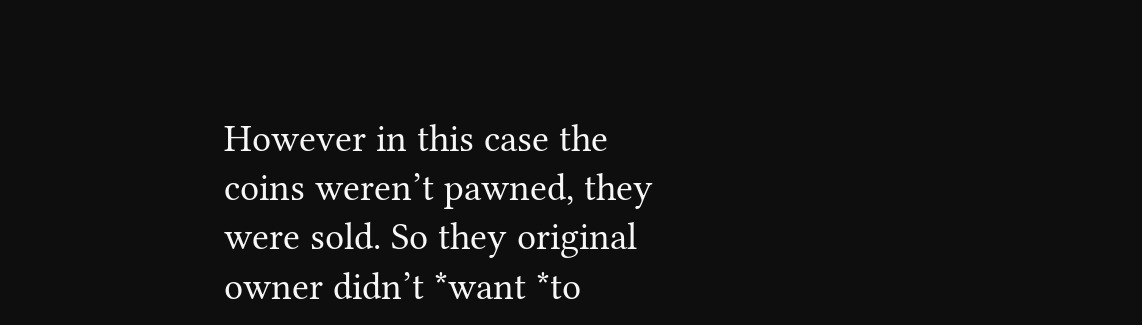However in this case the coins weren’t pawned, they were sold. So they original owner didn’t *want *to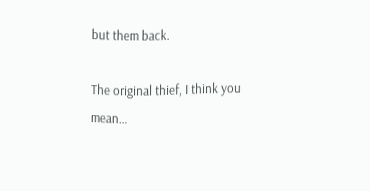but them back.

The original thief, I think you mean…